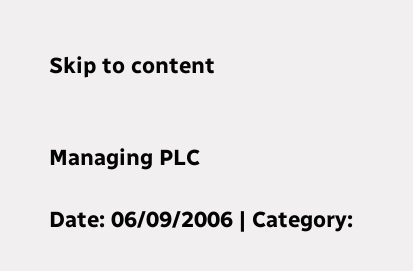Skip to content


Managing PLC

Date: 06/09/2006 | Category: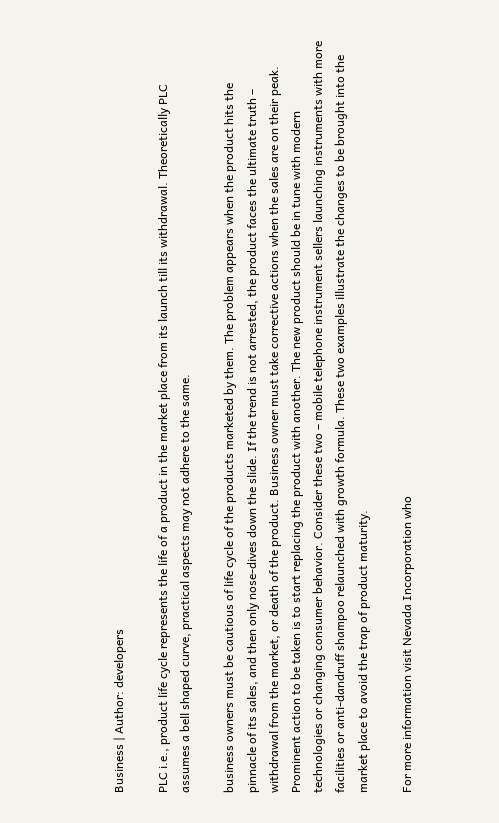Business | Author: developers

PLC i.e., product life cycle represents the life of a product in the market place from its launch till its withdrawal. Theoretically PLC assumes a bell shaped curve, practical aspects may not adhere to the same.

business owners must be cautious of life cycle of the products marketed by them. The problem appears when the product hits the pinnacle of its sales, and then only nose-dives down the slide. If the trend is not arrested, the product faces the ultimate truth – withdrawal from the market, or death of the product. Business owner must take corrective actions when the sales are on their peak. Prominent action to be taken is to start replacing the product with another. The new product should be in tune with modern technologies or changing consumer behavior. Consider these two – mobile telephone instrument sellers launching instruments with more facilities or anti-dandruff shampoo relaunched with growth formula. These two examples illustrate the changes to be brought into the market place to avoid the trap of product maturity.

For more information visit Nevada Incorporation who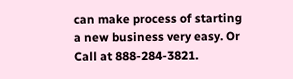can make process of starting a new business very easy. Or Call at 888-284-3821.